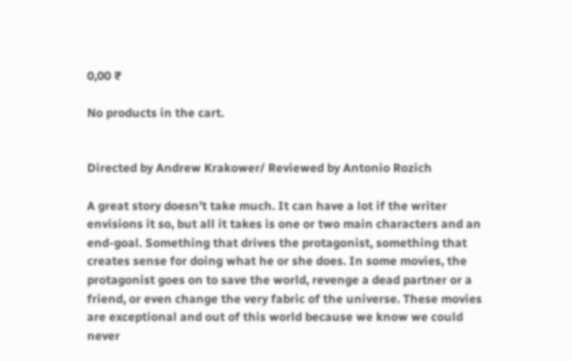0,00 ₹

No products in the cart.


Directed by Andrew Krakower/ Reviewed by Antonio Rozich

A great story doesn’t take much. It can have a lot if the writer envisions it so, but all it takes is one or two main characters and an end-goal. Something that drives the protagonist, something that creates sense for doing what he or she does. In some movies, the protagonist goes on to save the world, revenge a dead partner or a friend, or even change the very fabric of the universe. These movies are exceptional and out of this world because we know we could never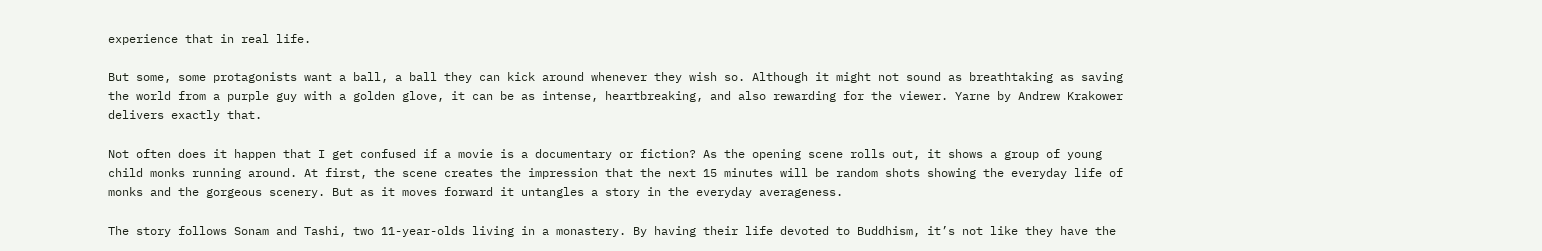experience that in real life.

But some, some protagonists want a ball, a ball they can kick around whenever they wish so. Although it might not sound as breathtaking as saving the world from a purple guy with a golden glove, it can be as intense, heartbreaking, and also rewarding for the viewer. Yarne by Andrew Krakower delivers exactly that.

Not often does it happen that I get confused if a movie is a documentary or fiction? As the opening scene rolls out, it shows a group of young child monks running around. At first, the scene creates the impression that the next 15 minutes will be random shots showing the everyday life of monks and the gorgeous scenery. But as it moves forward it untangles a story in the everyday averageness.

The story follows Sonam and Tashi, two 11-year-olds living in a monastery. By having their life devoted to Buddhism, it’s not like they have the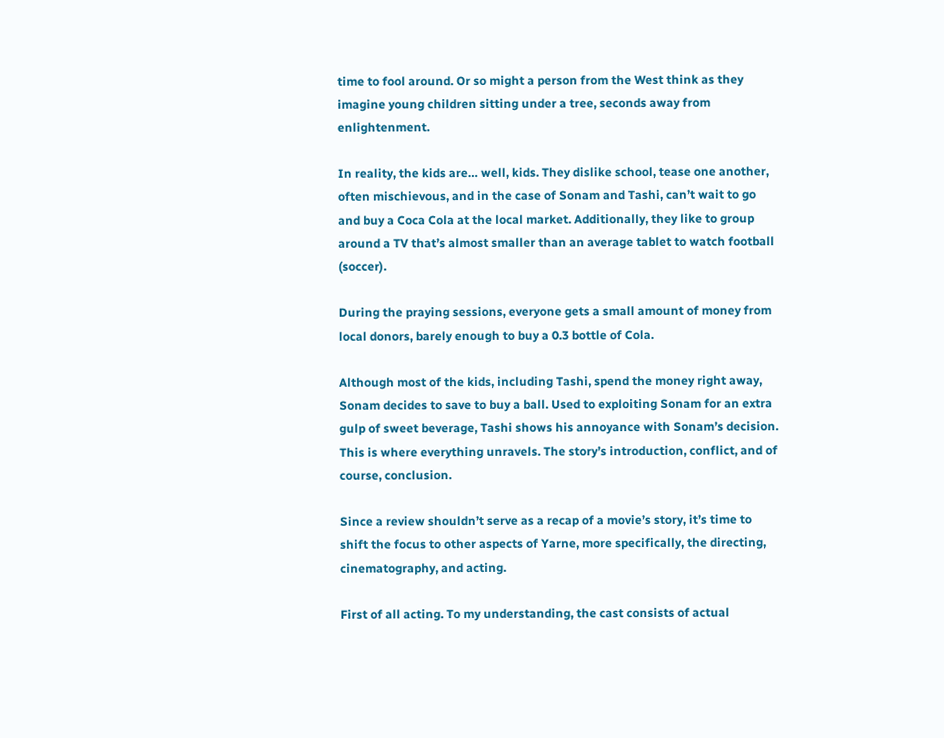time to fool around. Or so might a person from the West think as they imagine young children sitting under a tree, seconds away from enlightenment.

In reality, the kids are… well, kids. They dislike school, tease one another, often mischievous, and in the case of Sonam and Tashi, can’t wait to go and buy a Coca Cola at the local market. Additionally, they like to group around a TV that’s almost smaller than an average tablet to watch football (soccer).

During the praying sessions, everyone gets a small amount of money from local donors, barely enough to buy a 0.3 bottle of Cola.

Although most of the kids, including Tashi, spend the money right away, Sonam decides to save to buy a ball. Used to exploiting Sonam for an extra gulp of sweet beverage, Tashi shows his annoyance with Sonam’s decision. This is where everything unravels. The story’s introduction, conflict, and of course, conclusion.

Since a review shouldn’t serve as a recap of a movie’s story, it’s time to shift the focus to other aspects of Yarne, more specifically, the directing, cinematography, and acting.

First of all acting. To my understanding, the cast consists of actual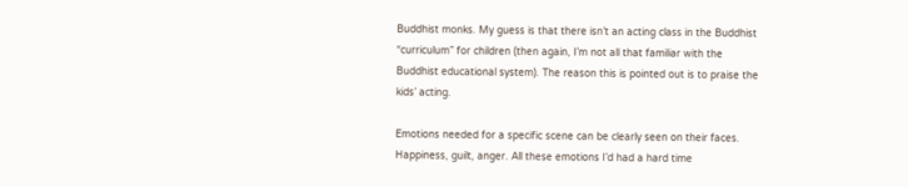Buddhist monks. My guess is that there isn’t an acting class in the Buddhist “curriculum” for children (then again, I’m not all that familiar with the Buddhist educational system). The reason this is pointed out is to praise the kids’ acting.

Emotions needed for a specific scene can be clearly seen on their faces. Happiness, guilt, anger. All these emotions I’d had a hard time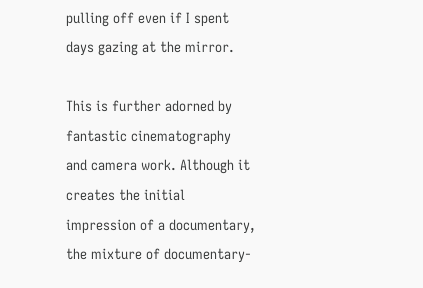pulling off even if I spent days gazing at the mirror.

This is further adorned by fantastic cinematography and camera work. Although it creates the initial impression of a documentary, the mixture of documentary-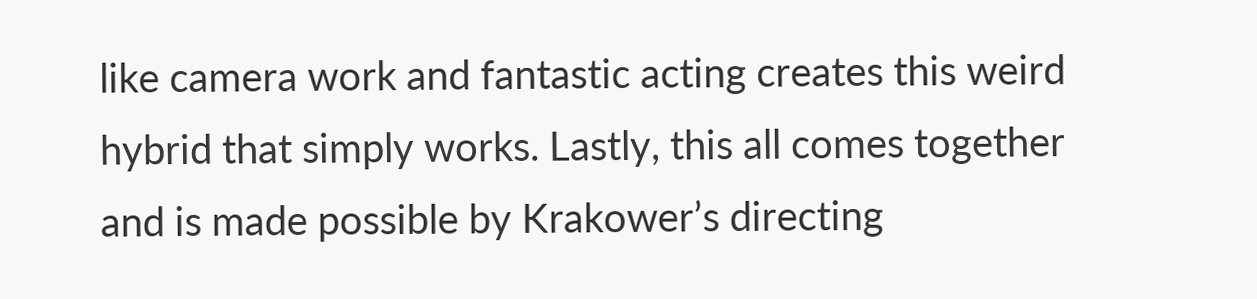like camera work and fantastic acting creates this weird hybrid that simply works. Lastly, this all comes together and is made possible by Krakower’s directing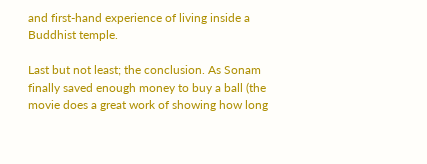and first-hand experience of living inside a Buddhist temple.

Last but not least; the conclusion. As Sonam finally saved enough money to buy a ball (the movie does a great work of showing how long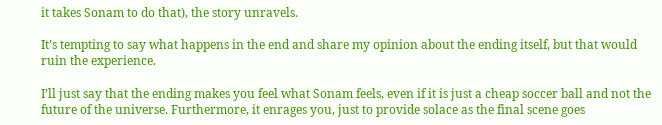it takes Sonam to do that), the story unravels.

It’s tempting to say what happens in the end and share my opinion about the ending itself, but that would ruin the experience.

I’ll just say that the ending makes you feel what Sonam feels, even if it is just a cheap soccer ball and not the future of the universe. Furthermore, it enrages you, just to provide solace as the final scene goes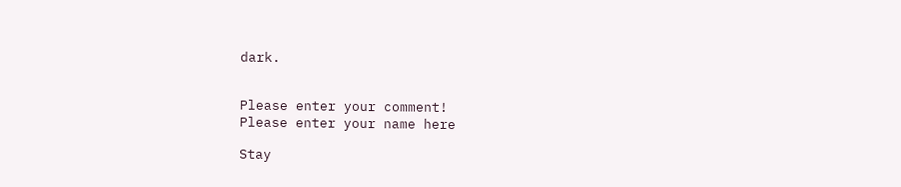dark.


Please enter your comment!
Please enter your name here

Stay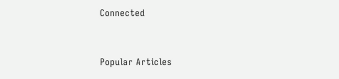Connected


Popular Articles